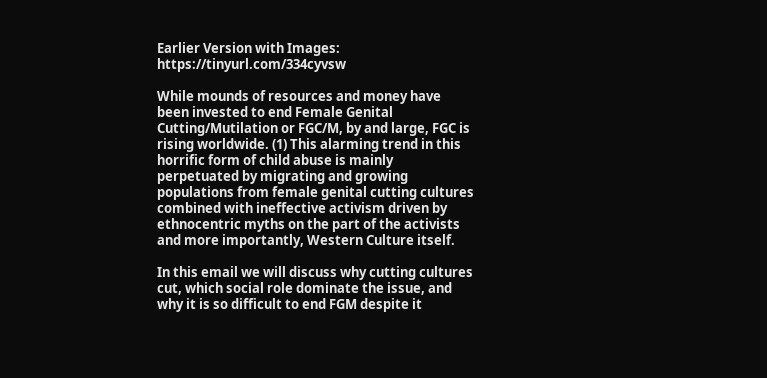Earlier Version with Images: https://tinyurl.com/334cyvsw

While mounds of resources and money have been invested to end Female Genital Cutting/Mutilation or FGC/M, by and large, FGC is rising worldwide. (1) This alarming trend in this horrific form of child abuse is mainly perpetuated by migrating and growing populations from female genital cutting cultures combined with ineffective activism driven by ethnocentric myths on the part of the activists and more importantly, Western Culture itself.

In this email we will discuss why cutting cultures cut, which social role dominate the issue, and why it is so difficult to end FGM despite it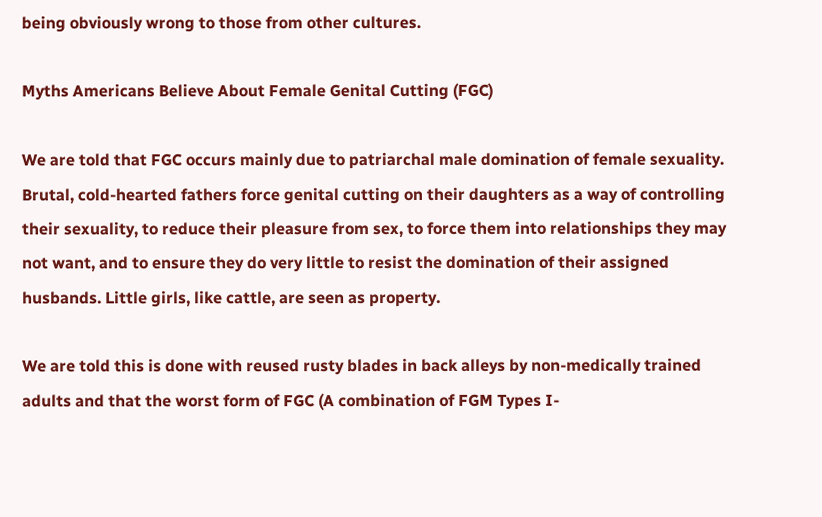being obviously wrong to those from other cultures.

Myths Americans Believe About Female Genital Cutting (FGC)

We are told that FGC occurs mainly due to patriarchal male domination of female sexuality. Brutal, cold-hearted fathers force genital cutting on their daughters as a way of controlling their sexuality, to reduce their pleasure from sex, to force them into relationships they may not want, and to ensure they do very little to resist the domination of their assigned husbands. Little girls, like cattle, are seen as property.

We are told this is done with reused rusty blades in back alleys by non-medically trained adults and that the worst form of FGC (A combination of FGM Types I-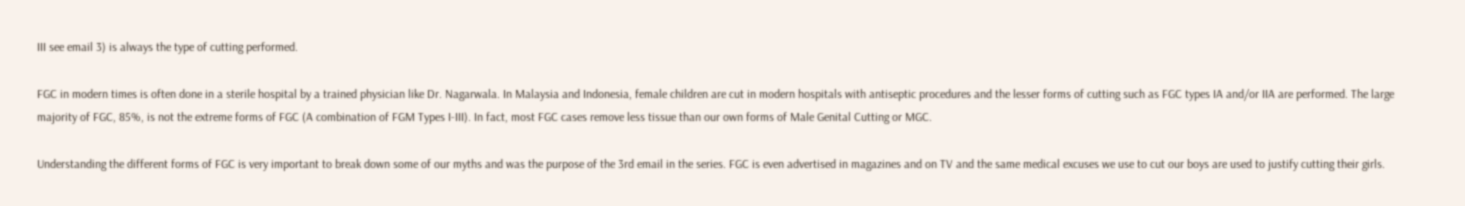III see email 3) is always the type of cutting performed.

FGC in modern times is often done in a sterile hospital by a trained physician like Dr. Nagarwala. In Malaysia and Indonesia, female children are cut in modern hospitals with antiseptic procedures and the lesser forms of cutting such as FGC types IA and/or IIA are performed. The large majority of FGC, 85%, is not the extreme forms of FGC (A combination of FGM Types I-III). In fact, most FGC cases remove less tissue than our own forms of Male Genital Cutting or MGC.

Understanding the different forms of FGC is very important to break down some of our myths and was the purpose of the 3rd email in the series. FGC is even advertised in magazines and on TV and the same medical excuses we use to cut our boys are used to justify cutting their girls.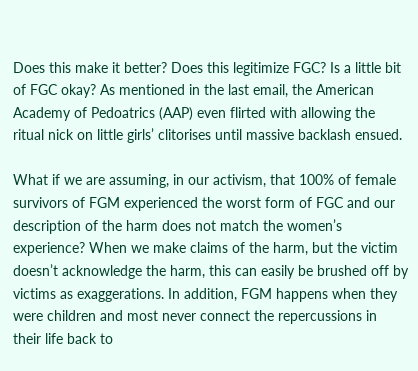Does this make it better? Does this legitimize FGC? Is a little bit of FGC okay? As mentioned in the last email, the American Academy of Pedoatrics (AAP) even flirted with allowing the ritual nick on little girls’ clitorises until massive backlash ensued.

What if we are assuming, in our activism, that 100% of female survivors of FGM experienced the worst form of FGC and our description of the harm does not match the women’s experience? When we make claims of the harm, but the victim doesn’t acknowledge the harm, this can easily be brushed off by victims as exaggerations. In addition, FGM happens when they were children and most never connect the repercussions in their life back to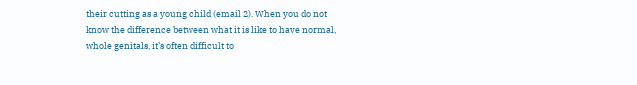their cutting as a young child (email 2). When you do not know the difference between what it is like to have normal, whole genitals, it’s often difficult to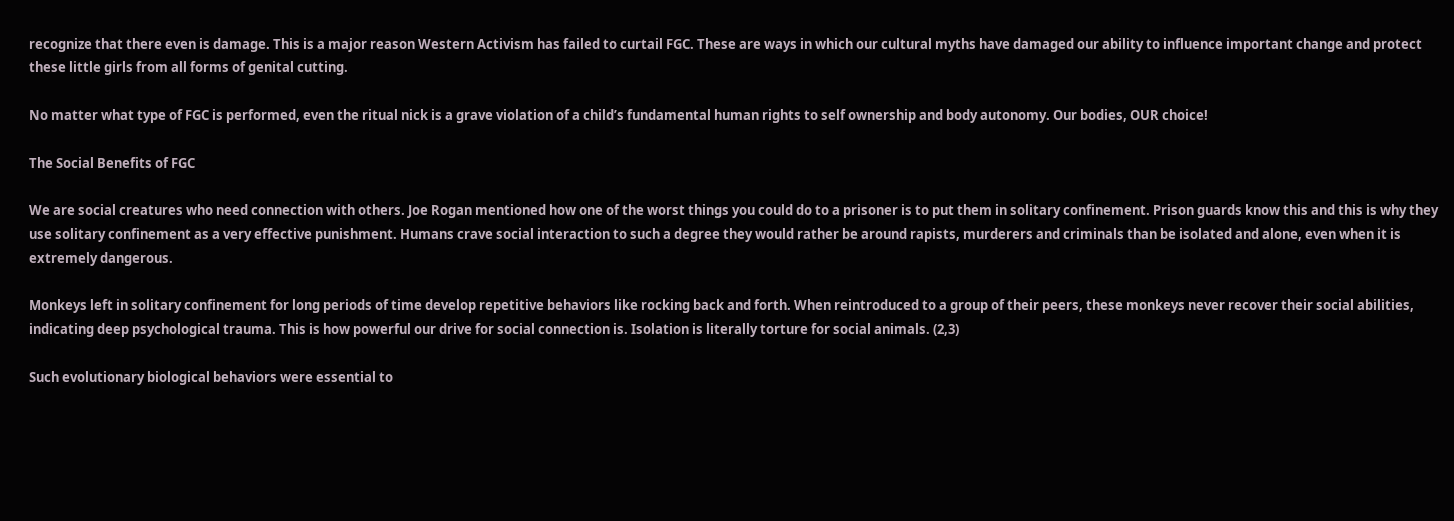recognize that there even is damage. This is a major reason Western Activism has failed to curtail FGC. These are ways in which our cultural myths have damaged our ability to influence important change and protect these little girls from all forms of genital cutting.

No matter what type of FGC is performed, even the ritual nick is a grave violation of a child’s fundamental human rights to self ownership and body autonomy. Our bodies, OUR choice!

The Social Benefits of FGC

We are social creatures who need connection with others. Joe Rogan mentioned how one of the worst things you could do to a prisoner is to put them in solitary confinement. Prison guards know this and this is why they use solitary confinement as a very effective punishment. Humans crave social interaction to such a degree they would rather be around rapists, murderers and criminals than be isolated and alone, even when it is extremely dangerous.

Monkeys left in solitary confinement for long periods of time develop repetitive behaviors like rocking back and forth. When reintroduced to a group of their peers, these monkeys never recover their social abilities, indicating deep psychological trauma. This is how powerful our drive for social connection is. Isolation is literally torture for social animals. (2,3)

Such evolutionary biological behaviors were essential to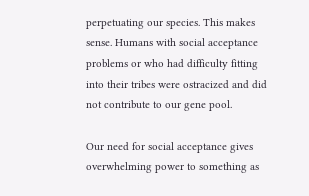perpetuating our species. This makes sense. Humans with social acceptance problems or who had difficulty fitting into their tribes were ostracized and did not contribute to our gene pool.

Our need for social acceptance gives overwhelming power to something as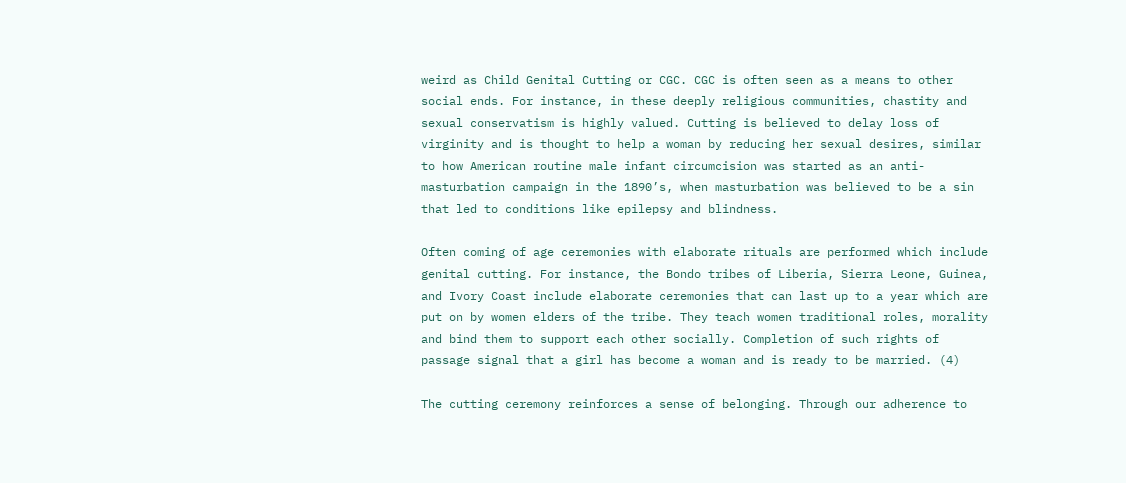weird as Child Genital Cutting or CGC. CGC is often seen as a means to other social ends. For instance, in these deeply religious communities, chastity and sexual conservatism is highly valued. Cutting is believed to delay loss of virginity and is thought to help a woman by reducing her sexual desires, similar to how American routine male infant circumcision was started as an anti-masturbation campaign in the 1890’s, when masturbation was believed to be a sin that led to conditions like epilepsy and blindness.

Often coming of age ceremonies with elaborate rituals are performed which include genital cutting. For instance, the Bondo tribes of Liberia, Sierra Leone, Guinea, and Ivory Coast include elaborate ceremonies that can last up to a year which are put on by women elders of the tribe. They teach women traditional roles, morality and bind them to support each other socially. Completion of such rights of passage signal that a girl has become a woman and is ready to be married. (4)

The cutting ceremony reinforces a sense of belonging. Through our adherence to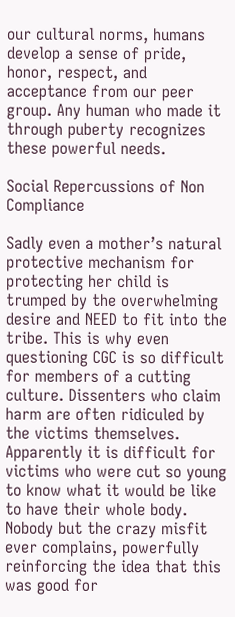our cultural norms, humans develop a sense of pride, honor, respect, and acceptance from our peer group. Any human who made it through puberty recognizes these powerful needs.

Social Repercussions of Non Compliance

Sadly even a mother’s natural protective mechanism for protecting her child is trumped by the overwhelming desire and NEED to fit into the tribe. This is why even questioning CGC is so difficult for members of a cutting culture. Dissenters who claim harm are often ridiculed by the victims themselves. Apparently it is difficult for victims who were cut so young to know what it would be like to have their whole body. Nobody but the crazy misfit ever complains, powerfully reinforcing the idea that this was good for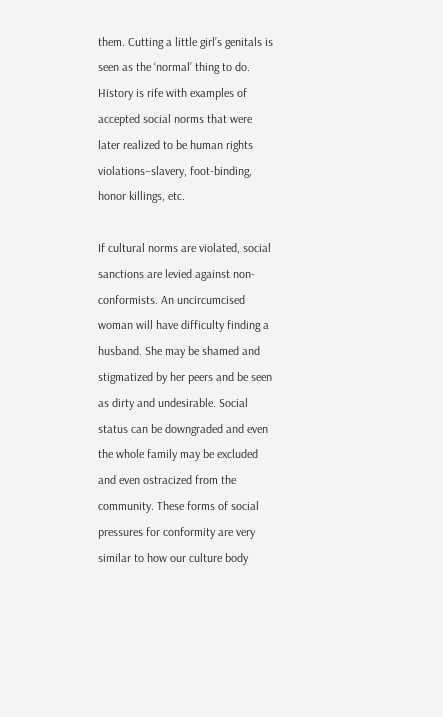them. Cutting a little girl’s genitals is seen as the ‘normal’ thing to do. History is rife with examples of accepted social norms that were later realized to be human rights violations–slavery, foot-binding, honor killings, etc.

If cultural norms are violated, social sanctions are levied against non-conformists. An uncircumcised woman will have difficulty finding a husband. She may be shamed and stigmatized by her peers and be seen as dirty and undesirable. Social status can be downgraded and even the whole family may be excluded and even ostracized from the community. These forms of social pressures for conformity are very similar to how our culture body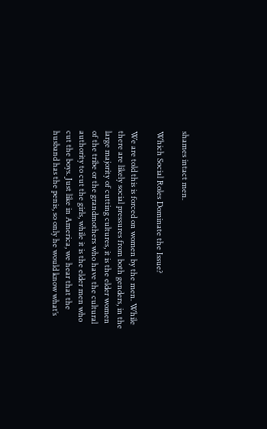shames intact men.

Which Social Roles Dominate the Issue?

We are told this is forced on women by the men. While there are likely social pressures from both genders, in the large majority of cutting cultures, it is the elder women of the tribe or the grandmothers who have the cultural authority to cut the girls, while it is the elder men who cut the boys. Just like in America, we hear that the husband has the penis, so only he would know what’s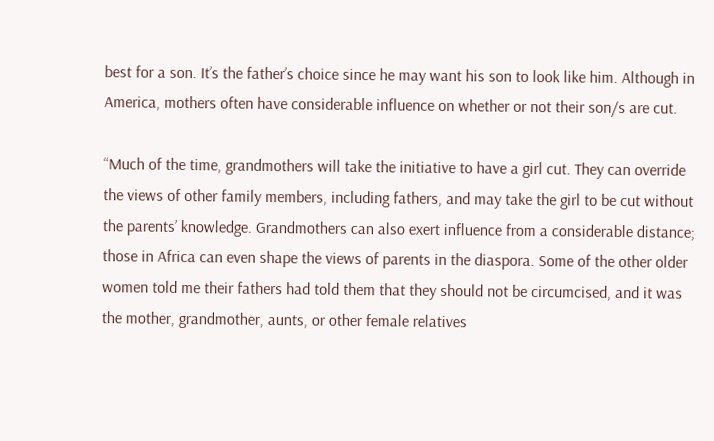best for a son. It’s the father’s choice since he may want his son to look like him. Although in America, mothers often have considerable influence on whether or not their son/s are cut.

“Much of the time, grandmothers will take the initiative to have a girl cut. They can override the views of other family members, including fathers, and may take the girl to be cut without the parents’ knowledge. Grandmothers can also exert influence from a considerable distance; those in Africa can even shape the views of parents in the diaspora. Some of the other older women told me their fathers had told them that they should not be circumcised, and it was the mother, grandmother, aunts, or other female relatives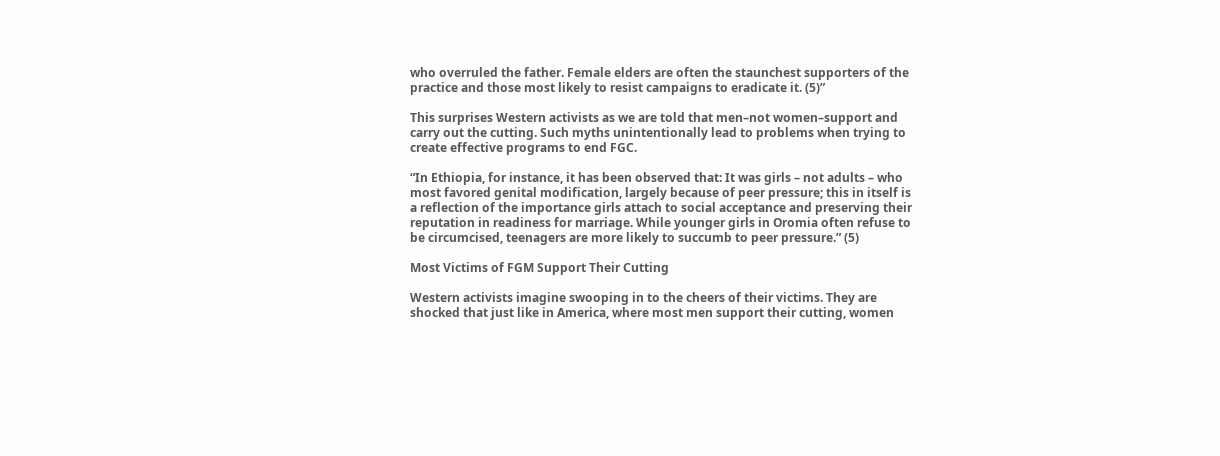who overruled the father. Female elders are often the staunchest supporters of the practice and those most likely to resist campaigns to eradicate it. (5)”

This surprises Western activists as we are told that men–not women–support and carry out the cutting. Such myths unintentionally lead to problems when trying to create effective programs to end FGC.

“In Ethiopia, for instance, it has been observed that: It was girls – not adults – who most favored genital modification, largely because of peer pressure; this in itself is a reflection of the importance girls attach to social acceptance and preserving their reputation in readiness for marriage. While younger girls in Oromia often refuse to be circumcised, teenagers are more likely to succumb to peer pressure.” (5)

Most Victims of FGM Support Their Cutting

Western activists imagine swooping in to the cheers of their victims. They are shocked that just like in America, where most men support their cutting, women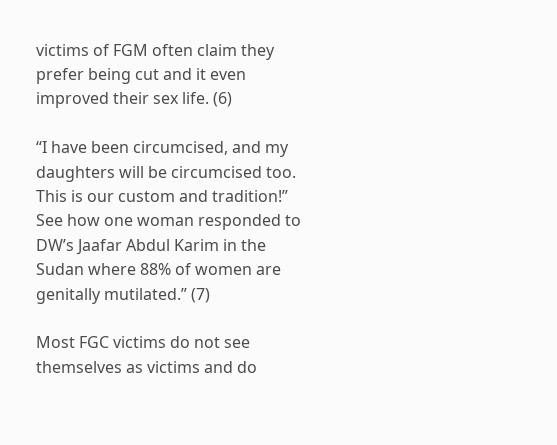victims of FGM often claim they prefer being cut and it even improved their sex life. (6)

“I have been circumcised, and my daughters will be circumcised too. This is our custom and tradition!”
See how one woman responded to DW’s Jaafar Abdul Karim in the Sudan where 88% of women are genitally mutilated.” (7)

Most FGC victims do not see themselves as victims and do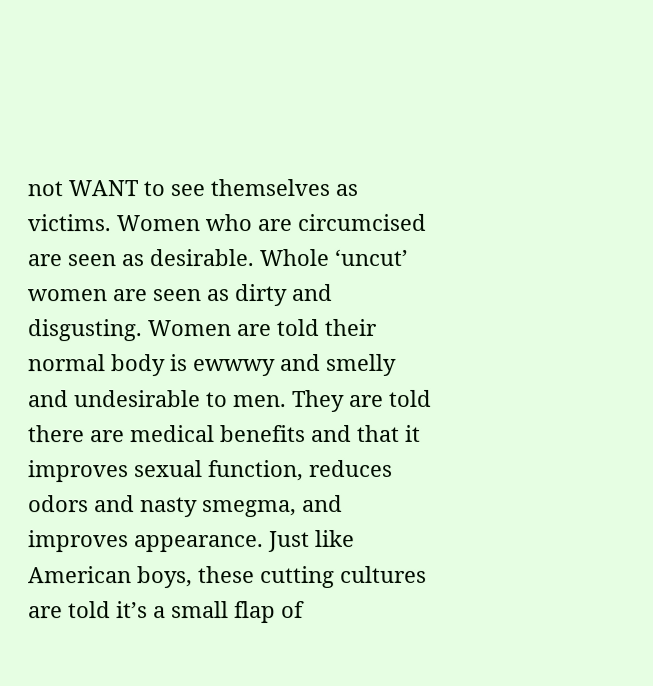not WANT to see themselves as victims. Women who are circumcised are seen as desirable. Whole ‘uncut’ women are seen as dirty and disgusting. Women are told their normal body is ewwwy and smelly and undesirable to men. They are told there are medical benefits and that it improves sexual function, reduces odors and nasty smegma, and improves appearance. Just like American boys, these cutting cultures are told it’s a small flap of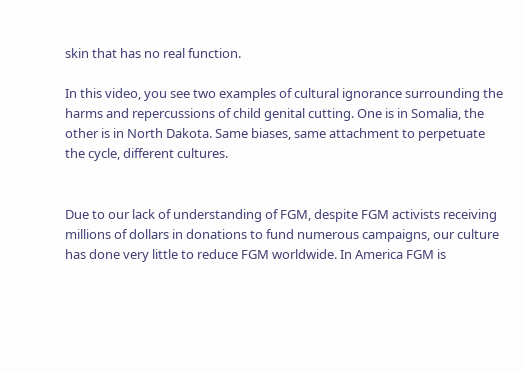skin that has no real function.

In this video, you see two examples of cultural ignorance surrounding the harms and repercussions of child genital cutting. One is in Somalia, the other is in North Dakota. Same biases, same attachment to perpetuate the cycle, different cultures.


Due to our lack of understanding of FGM, despite FGM activists receiving millions of dollars in donations to fund numerous campaigns, our culture has done very little to reduce FGM worldwide. In America FGM is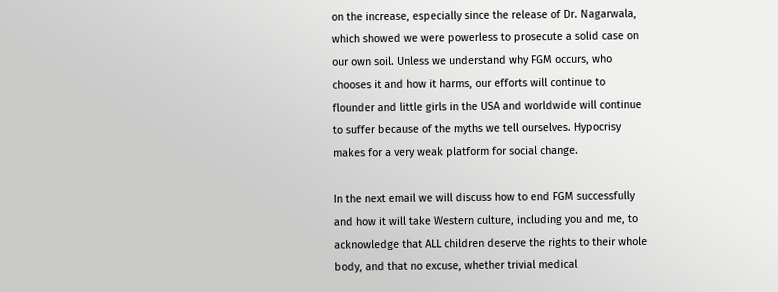on the increase, especially since the release of Dr. Nagarwala, which showed we were powerless to prosecute a solid case on our own soil. Unless we understand why FGM occurs, who chooses it and how it harms, our efforts will continue to flounder and little girls in the USA and worldwide will continue to suffer because of the myths we tell ourselves. Hypocrisy makes for a very weak platform for social change.

In the next email we will discuss how to end FGM successfully and how it will take Western culture, including you and me, to acknowledge that ALL children deserve the rights to their whole body, and that no excuse, whether trivial medical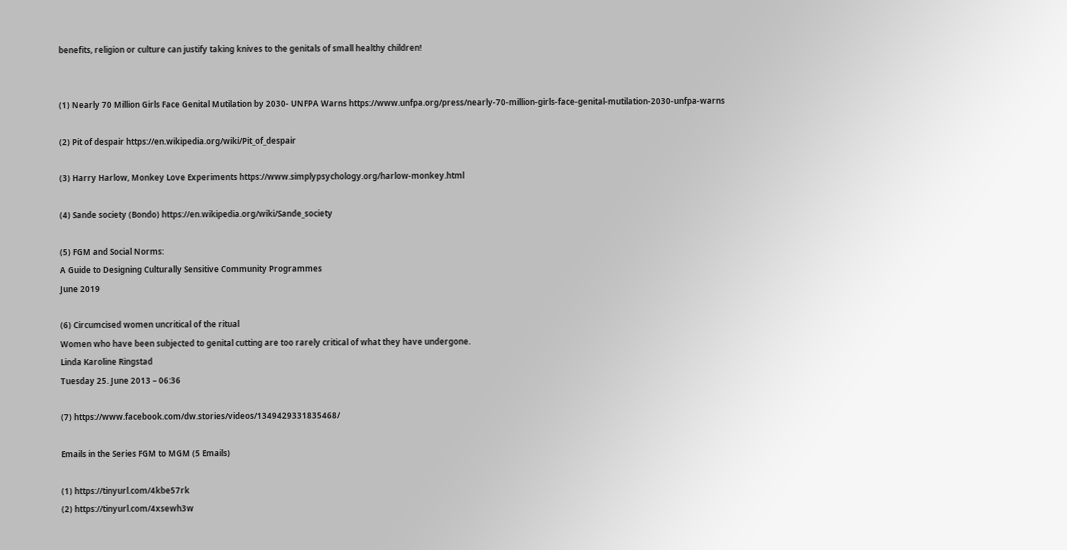benefits, religion or culture can justify taking knives to the genitals of small healthy children!


(1) Nearly 70 Million Girls Face Genital Mutilation by 2030- UNFPA Warns https://www.unfpa.org/press/nearly-70-million-girls-face-genital-mutilation-2030-unfpa-warns

(2) Pit of despair https://en.wikipedia.org/wiki/Pit_of_despair

(3) Harry Harlow, Monkey Love Experiments https://www.simplypsychology.org/harlow-monkey.html

(4) Sande society (Bondo) https://en.wikipedia.org/wiki/Sande_society

(5) FGM and Social Norms:
A Guide to Designing Culturally Sensitive Community Programmes
June 2019

(6) Circumcised women uncritical of the ritual
Women who have been subjected to genital cutting are too rarely critical of what they have undergone.
Linda Karoline Ringstad
Tuesday 25. June 2013 – 06:36

(7) https://www.facebook.com/dw.stories/videos/1349429331835468/

Emails in the Series FGM to MGM (5 Emails)

(1) https://tinyurl.com/4kbe57rk
(2) https://tinyurl.com/4xsewh3w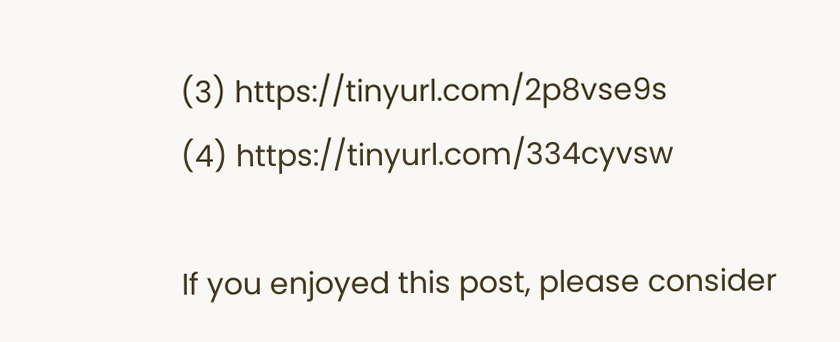(3) https://tinyurl.com/2p8vse9s
(4) https://tinyurl.com/334cyvsw

If you enjoyed this post, please consider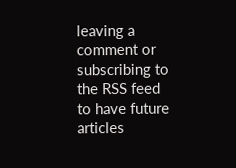leaving a comment or subscribing to the RSS feed to have future articles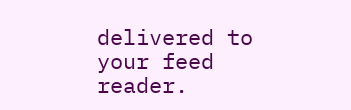delivered to your feed reader.